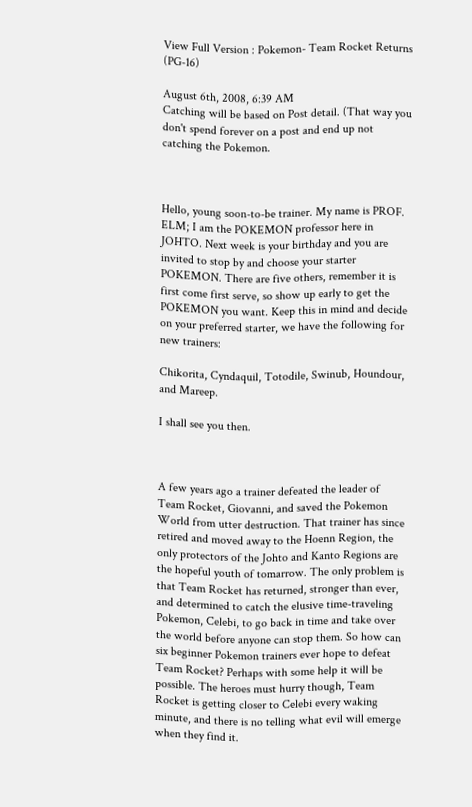View Full Version : Pokemon- Team Rocket Returns (PG-16)

August 6th, 2008, 6:39 AM
Catching will be based on Post detail. (That way you don't spend forever on a post and end up not catching the Pokemon.



Hello, young soon-to-be trainer. My name is PROF. ELM; I am the POKEMON professor here in JOHTO. Next week is your birthday and you are invited to stop by and choose your starter POKEMON. There are five others, remember it is first come first serve, so show up early to get the POKEMON you want. Keep this in mind and decide on your preferred starter, we have the following for new trainers:

Chikorita, Cyndaquil, Totodile, Swinub, Houndour, and Mareep.

I shall see you then.



A few years ago a trainer defeated the leader of Team Rocket, Giovanni, and saved the Pokemon World from utter destruction. That trainer has since retired and moved away to the Hoenn Region, the only protectors of the Johto and Kanto Regions are the hopeful youth of tomarrow. The only problem is that Team Rocket has returned, stronger than ever, and determined to catch the elusive time-traveling Pokemon, Celebi, to go back in time and take over the world before anyone can stop them. So how can six beginner Pokemon trainers ever hope to defeat Team Rocket? Perhaps with some help it will be possible. The heroes must hurry though, Team Rocket is getting closer to Celebi every waking minute, and there is no telling what evil will emerge when they find it.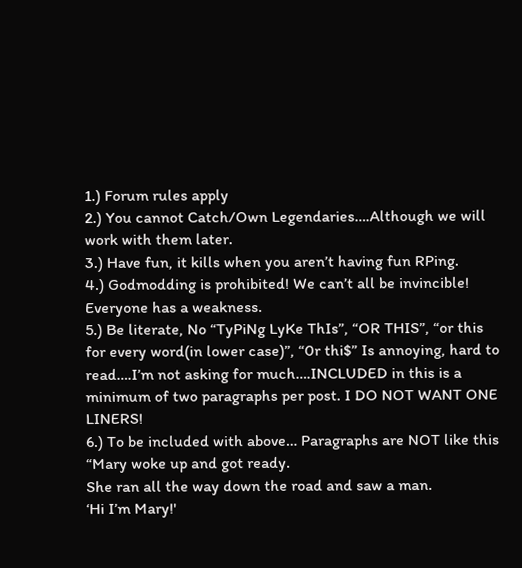1.) Forum rules apply
2.) You cannot Catch/Own Legendaries….Although we will work with them later.
3.) Have fun, it kills when you aren’t having fun RPing.
4.) Godmodding is prohibited! We can’t all be invincible! Everyone has a weakness.
5.) Be literate, No “TyPiNg LyKe ThIs”, “OR THIS”, “or this for every word(in lower case)”, “0r thi$” Is annoying, hard to read….I’m not asking for much….INCLUDED in this is a minimum of two paragraphs per post. I DO NOT WANT ONE LINERS!
6.) To be included with above… Paragraphs are NOT like this
“Mary woke up and got ready.
She ran all the way down the road and saw a man.
‘Hi I’m Mary!'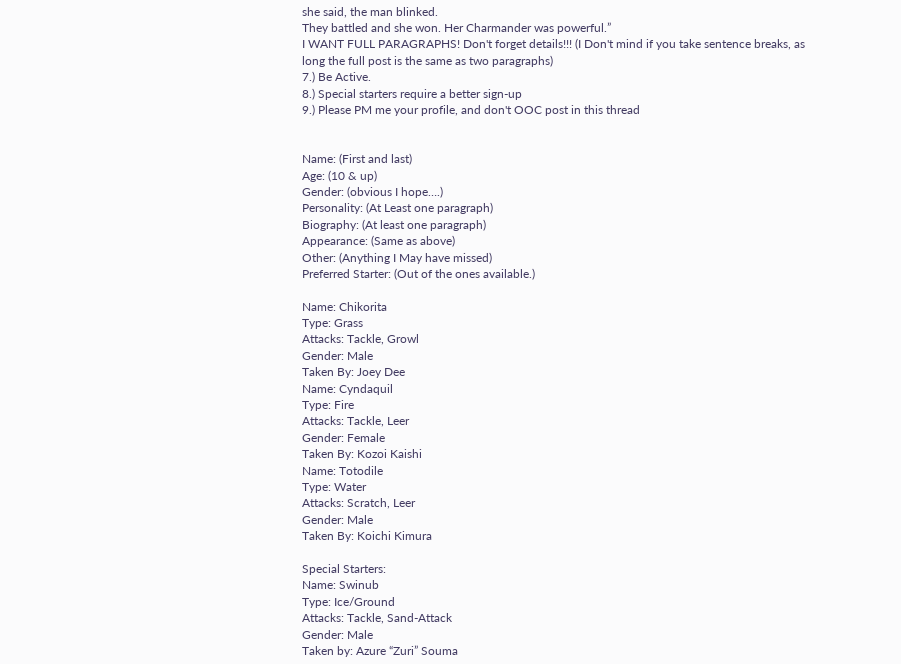she said, the man blinked.
They battled and she won. Her Charmander was powerful.”
I WANT FULL PARAGRAPHS! Don't forget details!!! (I Don't mind if you take sentence breaks, as long the full post is the same as two paragraphs)
7.) Be Active.
8.) Special starters require a better sign-up
9.) Please PM me your profile, and don't OOC post in this thread


Name: (First and last)
Age: (10 & up)
Gender: (obvious I hope….)
Personality: (At Least one paragraph)
Biography: (At least one paragraph)
Appearance: (Same as above)
Other: (Anything I May have missed)
Preferred Starter: (Out of the ones available.)

Name: Chikorita
Type: Grass
Attacks: Tackle, Growl
Gender: Male
Taken By: Joey Dee
Name: Cyndaquil
Type: Fire
Attacks: Tackle, Leer
Gender: Female
Taken By: Kozoi Kaishi
Name: Totodile
Type: Water
Attacks: Scratch, Leer
Gender: Male
Taken By: Koichi Kimura

Special Starters:
Name: Swinub
Type: Ice/Ground
Attacks: Tackle, Sand-Attack
Gender: Male
Taken by: Azure “Zuri” Souma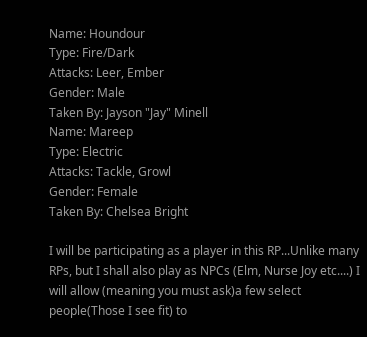Name: Houndour
Type: Fire/Dark
Attacks: Leer, Ember
Gender: Male
Taken By: Jayson "Jay" Minell
Name: Mareep
Type: Electric
Attacks: Tackle, Growl
Gender: Female
Taken By: Chelsea Bright

I will be participating as a player in this RP...Unlike many RPs, but I shall also play as NPCs (Elm, Nurse Joy etc....) I will allow (meaning you must ask)a few select people(Those I see fit) to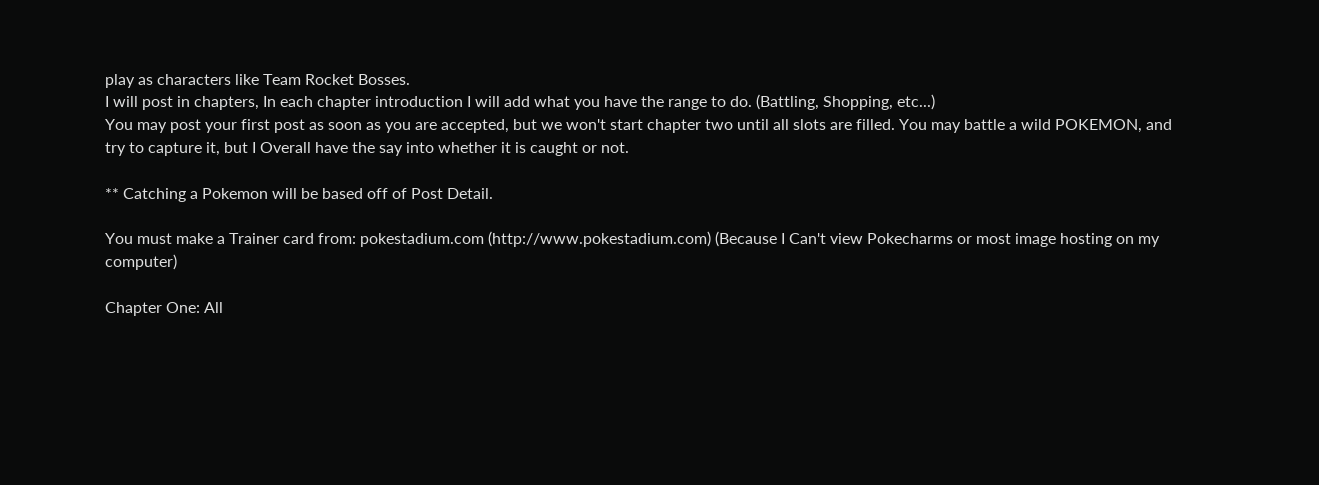play as characters like Team Rocket Bosses.
I will post in chapters, In each chapter introduction I will add what you have the range to do. (Battling, Shopping, etc...)
You may post your first post as soon as you are accepted, but we won't start chapter two until all slots are filled. You may battle a wild POKEMON, and try to capture it, but I Overall have the say into whether it is caught or not.

** Catching a Pokemon will be based off of Post Detail.

You must make a Trainer card from: pokestadium.com (http://www.pokestadium.com) (Because I Can't view Pokecharms or most image hosting on my computer)

Chapter One: All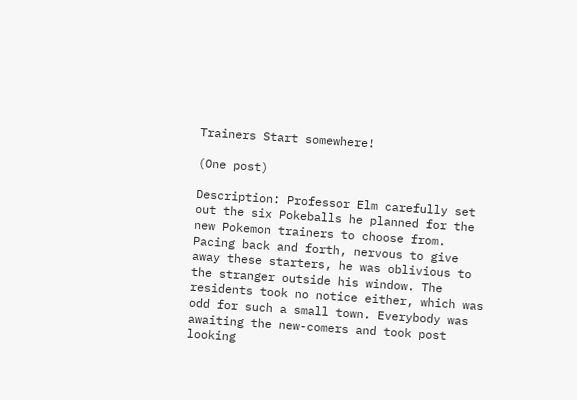Trainers Start somewhere!

(One post)

Description: Professor Elm carefully set out the six Pokeballs he planned for the new Pokemon trainers to choose from. Pacing back and forth, nervous to give away these starters, he was oblivious to the stranger outside his window. The residents took no notice either, which was odd for such a small town. Everybody was awaiting the new-comers and took post looking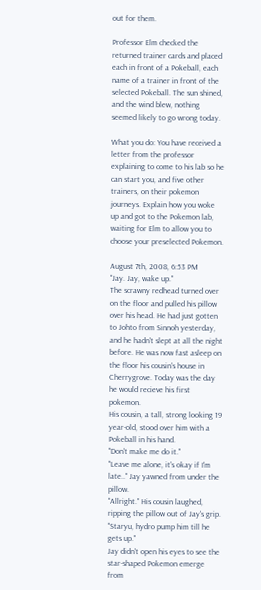out for them.

Professor Elm checked the returned trainer cards and placed each in front of a Pokeball, each name of a trainer in front of the selected Pokeball. The sun shined, and the wind blew, nothing seemed likely to go wrong today.

What you do: You have received a letter from the professor explaining to come to his lab so he can start you, and five other trainers, on their pokemon journeys. Explain how you woke up and got to the Pokemon lab, waiting for Elm to allow you to choose your preselected Pokemon.

August 7th, 2008, 6:53 PM
"Jay. Jay, wake up."
The scrawny redhead turned over on the floor and pulled his pillow over his head. He had just gotten to Johto from Sinnoh yesterday, and he hadn't slept at all the night before. He was now fast asleep on the floor his cousin's house in Cherrygrove. Today was the day he would recieve his first pokemon.
His cousin, a tall, strong looking 19 year-old, stood over him with a Pokeball in his hand.
"Don't make me do it."
"Leave me alone, it's okay if I'm late.." Jay yawned from under the pillow.
"Allright." His cousin laughed, ripping the pillow out of Jay's grip. "Staryu, hydro pump him till he gets up."
Jay didn't open his eyes to see the star-shaped Pokemon emerge from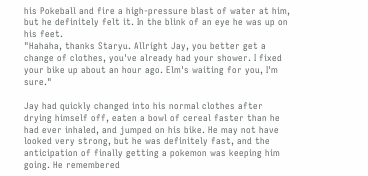his Pokeball and fire a high-pressure blast of water at him, but he definitely felt it. In the blink of an eye he was up on his feet.
"Hahaha, thanks Staryu. Allright Jay, you better get a change of clothes, you've already had your shower. I fixed your bike up about an hour ago. Elm's waiting for you, I'm sure."

Jay had quickly changed into his normal clothes after drying himself off, eaten a bowl of cereal faster than he had ever inhaled, and jumped on his bike. He may not have looked very strong, but he was definitely fast, and the anticipation of finally getting a pokemon was keeping him going. He remembered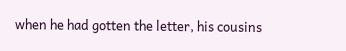when he had gotten the letter, his cousins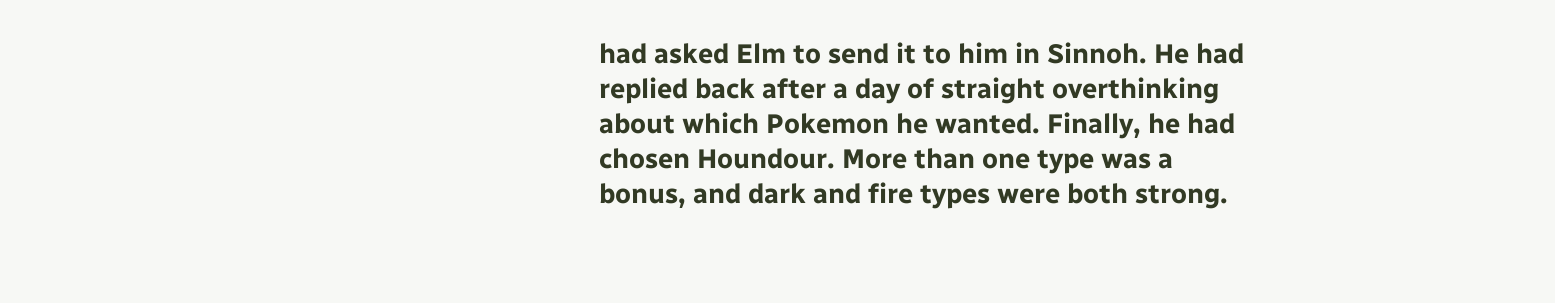had asked Elm to send it to him in Sinnoh. He had replied back after a day of straight overthinking about which Pokemon he wanted. Finally, he had chosen Houndour. More than one type was a bonus, and dark and fire types were both strong.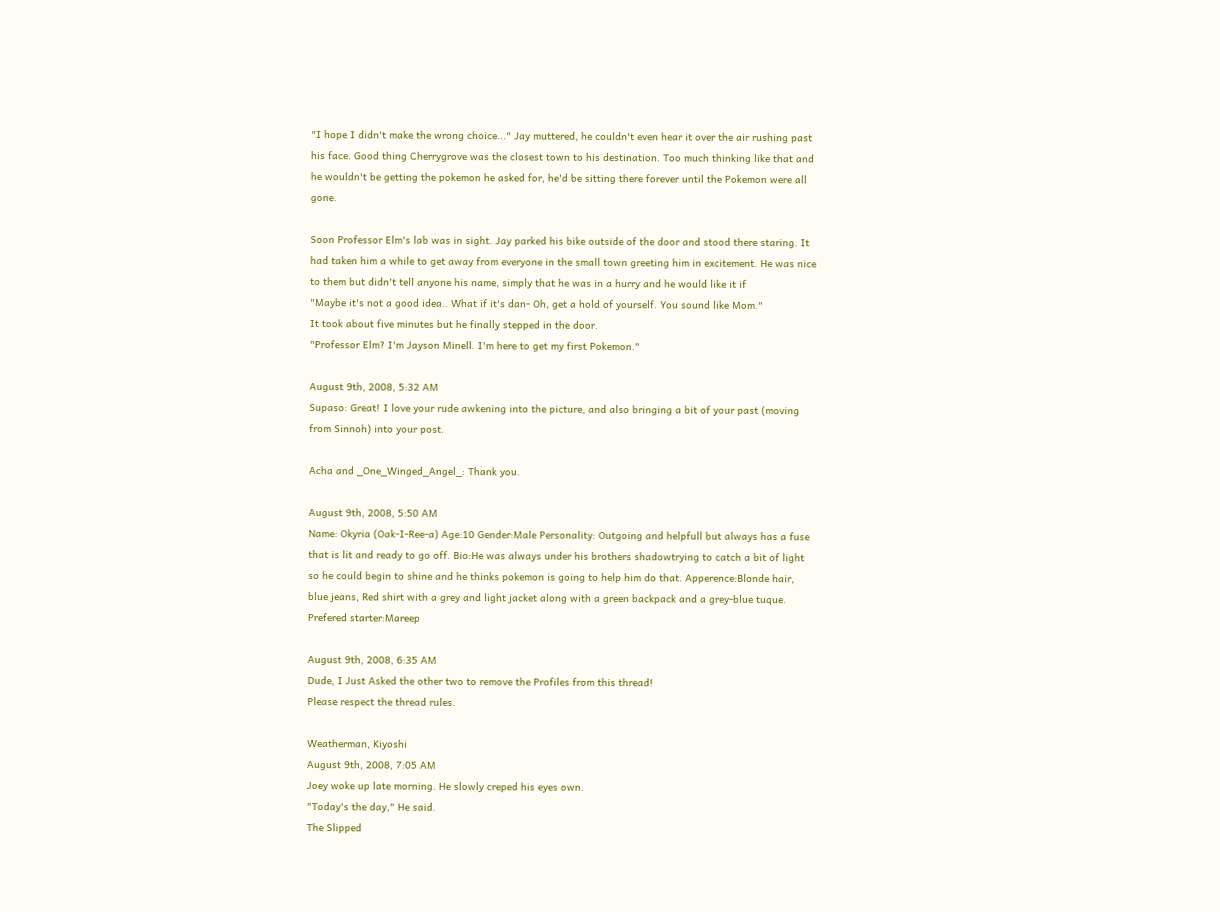"I hope I didn't make the wrong choice..." Jay muttered, he couldn't even hear it over the air rushing past his face. Good thing Cherrygrove was the closest town to his destination. Too much thinking like that and he wouldn't be getting the pokemon he asked for, he'd be sitting there forever until the Pokemon were all gone.

Soon Professor Elm's lab was in sight. Jay parked his bike outside of the door and stood there staring. It had taken him a while to get away from everyone in the small town greeting him in excitement. He was nice to them but didn't tell anyone his name, simply that he was in a hurry and he would like it if
"Maybe it's not a good idea.. What if it's dan- Oh, get a hold of yourself. You sound like Mom."
It took about five minutes but he finally stepped in the door.
"Professor Elm? I'm Jayson Minell. I'm here to get my first Pokemon."

August 9th, 2008, 5:32 AM
Supaso: Great! I love your rude awkening into the picture, and also bringing a bit of your past (moving from Sinnoh) into your post.

Acha and _One_Winged_Angel_: Thank you.

August 9th, 2008, 5:50 AM
Name: Okyria (Oak-I-Ree-a) Age:10 Gender:Male Personality: Outgoing and helpfull but always has a fuse that is lit and ready to go off. Bio:He was always under his brothers shadowtrying to catch a bit of light so he could begin to shine and he thinks pokemon is going to help him do that. Apperence:Blonde hair, blue jeans, Red shirt with a grey and light jacket along with a green backpack and a grey-blue tuque. Prefered starter:Mareep

August 9th, 2008, 6:35 AM
Dude, I Just Asked the other two to remove the Profiles from this thread!
Please respect the thread rules.

Weatherman, Kiyoshi
August 9th, 2008, 7:05 AM
Joey woke up late morning. He slowly creped his eyes own.
"Today's the day," He said.
The Slipped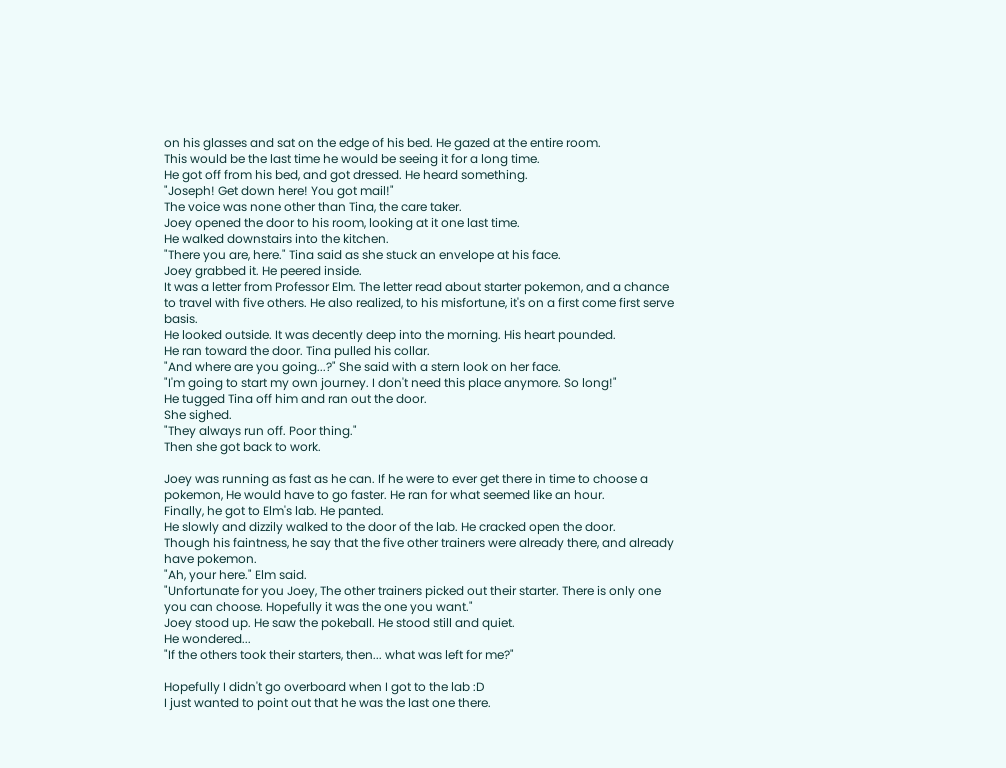on his glasses and sat on the edge of his bed. He gazed at the entire room.
This would be the last time he would be seeing it for a long time.
He got off from his bed, and got dressed. He heard something.
"Joseph! Get down here! You got mail!"
The voice was none other than Tina, the care taker.
Joey opened the door to his room, looking at it one last time.
He walked downstairs into the kitchen.
"There you are, here." Tina said as she stuck an envelope at his face.
Joey grabbed it. He peered inside.
It was a letter from Professor Elm. The letter read about starter pokemon, and a chance to travel with five others. He also realized, to his misfortune, it's on a first come first serve basis.
He looked outside. It was decently deep into the morning. His heart pounded.
He ran toward the door. Tina pulled his collar.
"And where are you going...?" She said with a stern look on her face.
"I'm going to start my own journey. I don't need this place anymore. So long!"
He tugged Tina off him and ran out the door.
She sighed.
"They always run off. Poor thing."
Then she got back to work.

Joey was running as fast as he can. If he were to ever get there in time to choose a pokemon, He would have to go faster. He ran for what seemed like an hour.
Finally, he got to Elm's lab. He panted.
He slowly and dizzily walked to the door of the lab. He cracked open the door.
Though his faintness, he say that the five other trainers were already there, and already have pokemon.
"Ah, your here." Elm said.
"Unfortunate for you Joey, The other trainers picked out their starter. There is only one you can choose. Hopefully it was the one you want."
Joey stood up. He saw the pokeball. He stood still and quiet.
He wondered...
"If the others took their starters, then... what was left for me?"

Hopefully I didn't go overboard when I got to the lab :D
I just wanted to point out that he was the last one there.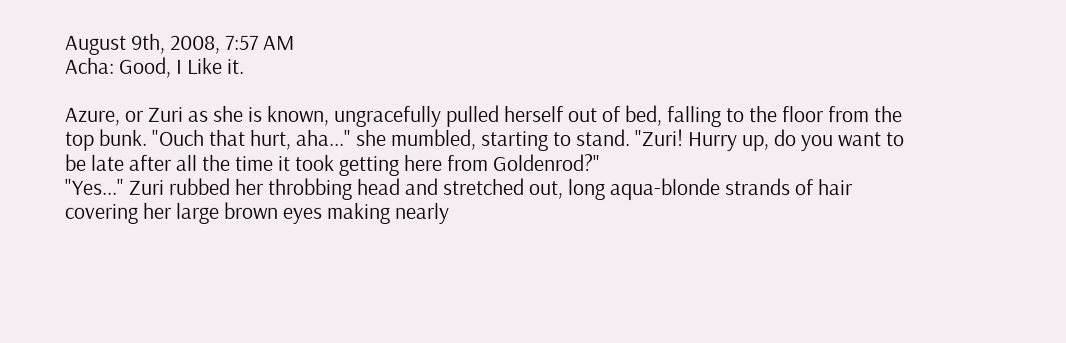August 9th, 2008, 7:57 AM
Acha: Good, I Like it.

Azure, or Zuri as she is known, ungracefully pulled herself out of bed, falling to the floor from the top bunk. "Ouch that hurt, aha..." she mumbled, starting to stand. "Zuri! Hurry up, do you want to be late after all the time it took getting here from Goldenrod?"
"Yes..." Zuri rubbed her throbbing head and stretched out, long aqua-blonde strands of hair covering her large brown eyes making nearly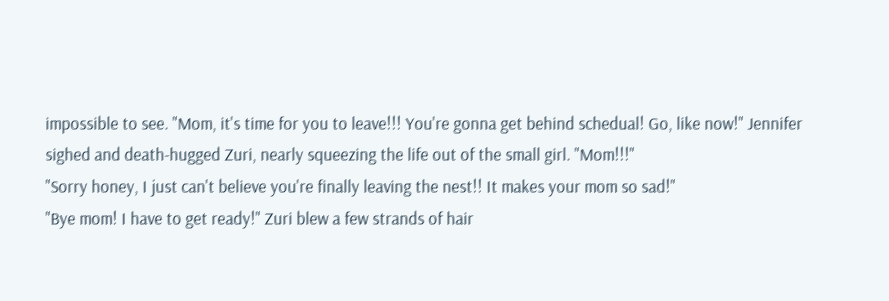impossible to see. "Mom, it's time for you to leave!!! You're gonna get behind schedual! Go, like now!" Jennifer sighed and death-hugged Zuri, nearly squeezing the life out of the small girl. "Mom!!!"
"Sorry honey, I just can't believe you're finally leaving the nest!! It makes your mom so sad!"
"Bye mom! I have to get ready!" Zuri blew a few strands of hair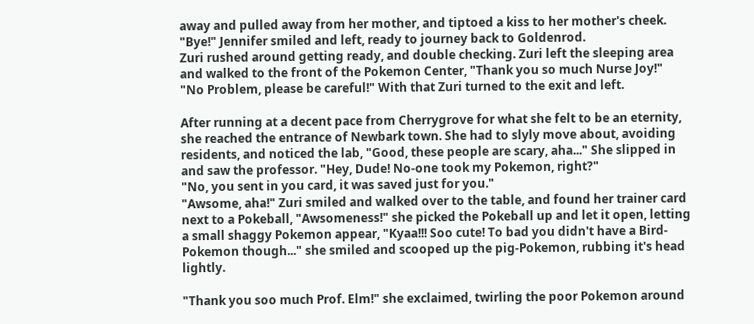away and pulled away from her mother, and tiptoed a kiss to her mother's cheek. "Bye!" Jennifer smiled and left, ready to journey back to Goldenrod.
Zuri rushed around getting ready, and double checking. Zuri left the sleeping area and walked to the front of the Pokemon Center, "Thank you so much Nurse Joy!"
"No Problem, please be careful!" With that Zuri turned to the exit and left.

After running at a decent pace from Cherrygrove for what she felt to be an eternity, she reached the entrance of Newbark town. She had to slyly move about, avoiding residents, and noticed the lab, "Good, these people are scary, aha..." She slipped in and saw the professor. "Hey, Dude! No-one took my Pokemon, right?"
"No, you sent in you card, it was saved just for you."
"Awsome, aha!" Zuri smiled and walked over to the table, and found her trainer card next to a Pokeball, "Awsomeness!" she picked the Pokeball up and let it open, letting a small shaggy Pokemon appear, "Kyaa!!! Soo cute! To bad you didn't have a Bird-Pokemon though..." she smiled and scooped up the pig-Pokemon, rubbing it's head lightly.

"Thank you soo much Prof. Elm!" she exclaimed, twirling the poor Pokemon around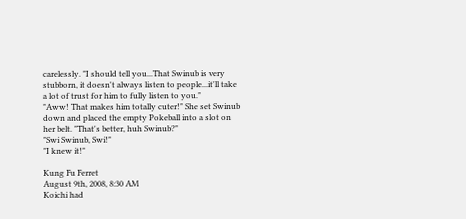carelessly. "I should tell you...That Swinub is very stubborn, it doesn't always listen to people...it'll take a lot of trust for him to fully listen to you."
"Aww! That makes him totally cuter!" She set Swinub down and placed the empty Pokeball into a slot on her belt. "That's better, huh Swinub?"
"Swi Swinub, Swi!"
"I knew it!"

Kung Fu Ferret
August 9th, 2008, 8:30 AM
Koichi had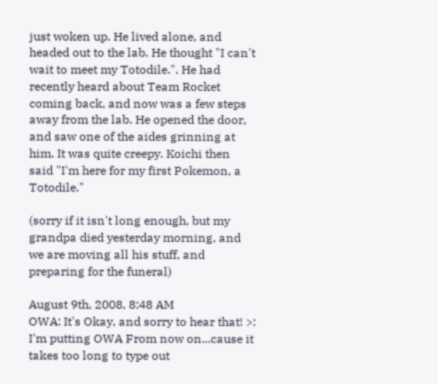just woken up. He lived alone, and headed out to the lab. He thought "I can't wait to meet my Totodile.". He had recently heard about Team Rocket coming back, and now was a few steps away from the lab. He opened the door, and saw one of the aides grinning at him. It was quite creepy. Koichi then said "I'm here for my first Pokemon, a Totodile."

(sorry if it isn't long enough, but my grandpa died yesterday morning, and we are moving all his stuff, and preparing for the funeral)

August 9th, 2008, 8:48 AM
OWA: It's Okay, and sorry to hear that! >:
I'm putting OWA From now on...cause it takes too long to type out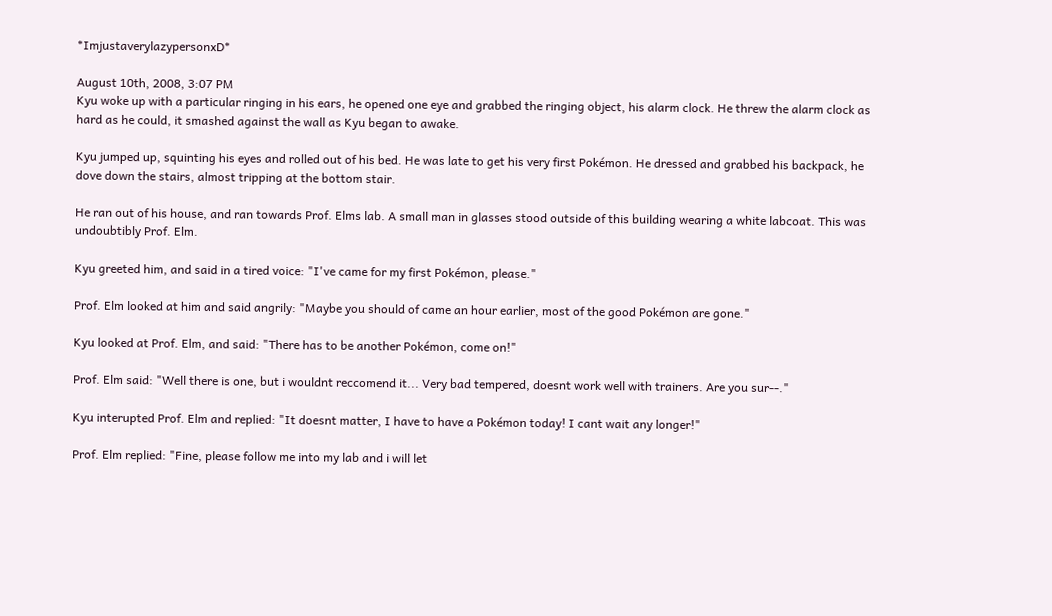*ImjustaverylazypersonxD*

August 10th, 2008, 3:07 PM
Kyu woke up with a particular ringing in his ears, he opened one eye and grabbed the ringing object, his alarm clock. He threw the alarm clock as hard as he could, it smashed against the wall as Kyu began to awake.

Kyu jumped up, squinting his eyes and rolled out of his bed. He was late to get his very first Pokémon. He dressed and grabbed his backpack, he dove down the stairs, almost tripping at the bottom stair.

He ran out of his house, and ran towards Prof. Elms lab. A small man in glasses stood outside of this building wearing a white labcoat. This was undoubtibly Prof. Elm.

Kyu greeted him, and said in a tired voice: "I've came for my first Pokémon, please."

Prof. Elm looked at him and said angrily: "Maybe you should of came an hour earlier, most of the good Pokémon are gone."

Kyu looked at Prof. Elm, and said: "There has to be another Pokémon, come on!"

Prof. Elm said: "Well there is one, but i wouldnt reccomend it... Very bad tempered, doesnt work well with trainers. Are you sur--."

Kyu interupted Prof. Elm and replied: "It doesnt matter, I have to have a Pokémon today! I cant wait any longer!"

Prof. Elm replied: "Fine, please follow me into my lab and i will let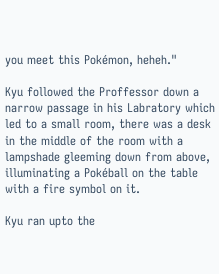you meet this Pokémon, heheh."

Kyu followed the Proffessor down a narrow passage in his Labratory which led to a small room, there was a desk in the middle of the room with a lampshade gleeming down from above, illuminating a Pokéball on the table with a fire symbol on it.

Kyu ran upto the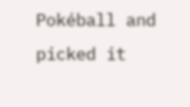Pokéball and picked it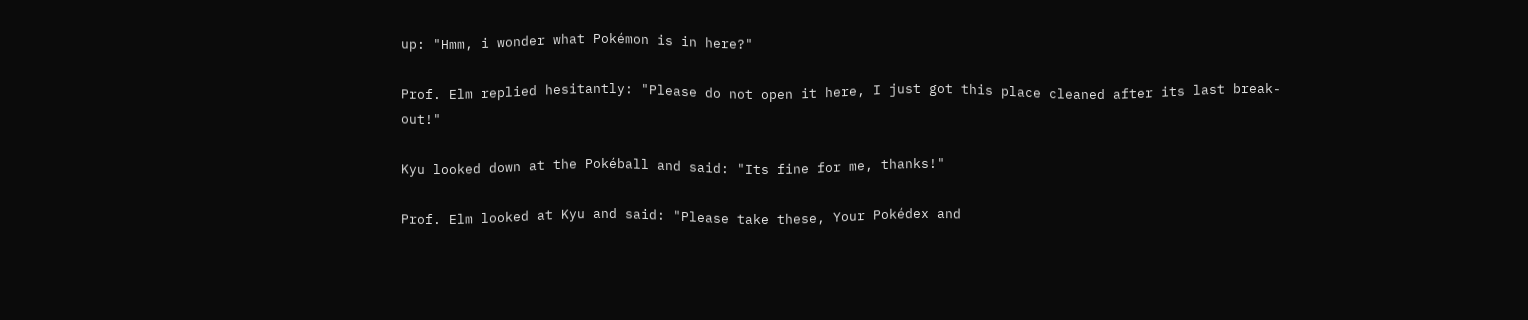up: "Hmm, i wonder what Pokémon is in here?"

Prof. Elm replied hesitantly: "Please do not open it here, I just got this place cleaned after its last break-out!"

Kyu looked down at the Pokéball and said: "Its fine for me, thanks!"

Prof. Elm looked at Kyu and said: "Please take these, Your Pokédex and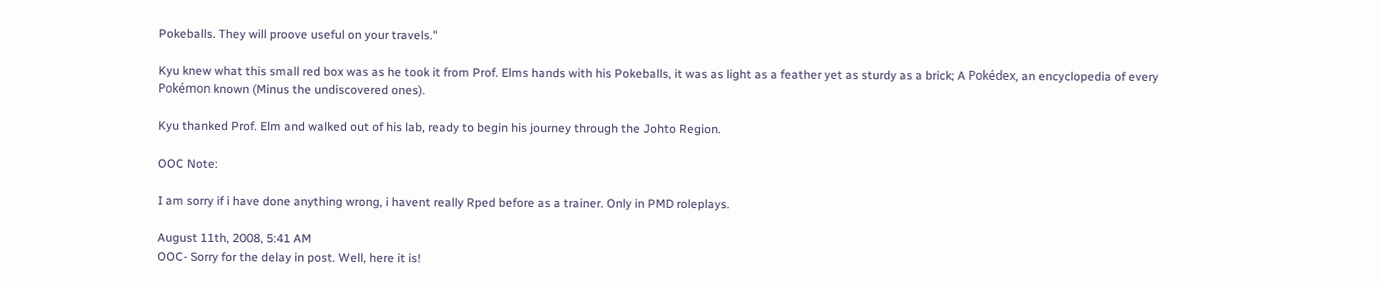Pokeballs. They will proove useful on your travels."

Kyu knew what this small red box was as he took it from Prof. Elms hands with his Pokeballs, it was as light as a feather yet as sturdy as a brick; A Pokédex, an encyclopedia of every Pokémon known (Minus the undiscovered ones).

Kyu thanked Prof. Elm and walked out of his lab, ready to begin his journey through the Johto Region.

OOC Note:

I am sorry if i have done anything wrong, i havent really Rped before as a trainer. Only in PMD roleplays.

August 11th, 2008, 5:41 AM
OOC- Sorry for the delay in post. Well, here it is!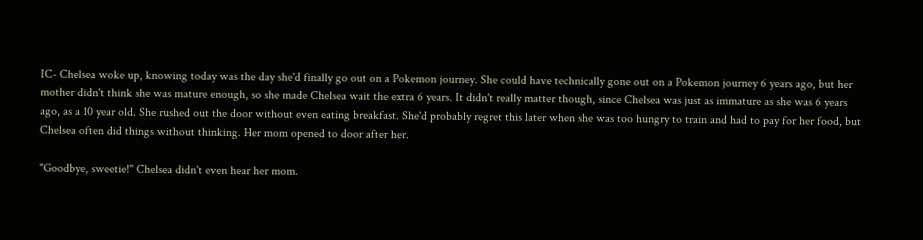IC- Chelsea woke up, knowing today was the day she'd finally go out on a Pokemon journey. She could have technically gone out on a Pokemon journey 6 years ago, but her mother didn't think she was mature enough, so she made Chelsea wait the extra 6 years. It didn't really matter though, since Chelsea was just as immature as she was 6 years ago, as a 10 year old. She rushed out the door without even eating breakfast. She'd probably regret this later when she was too hungry to train and had to pay for her food, but Chelsea often did things without thinking. Her mom opened to door after her.

"Goodbye, sweetie!" Chelsea didn't even hear her mom.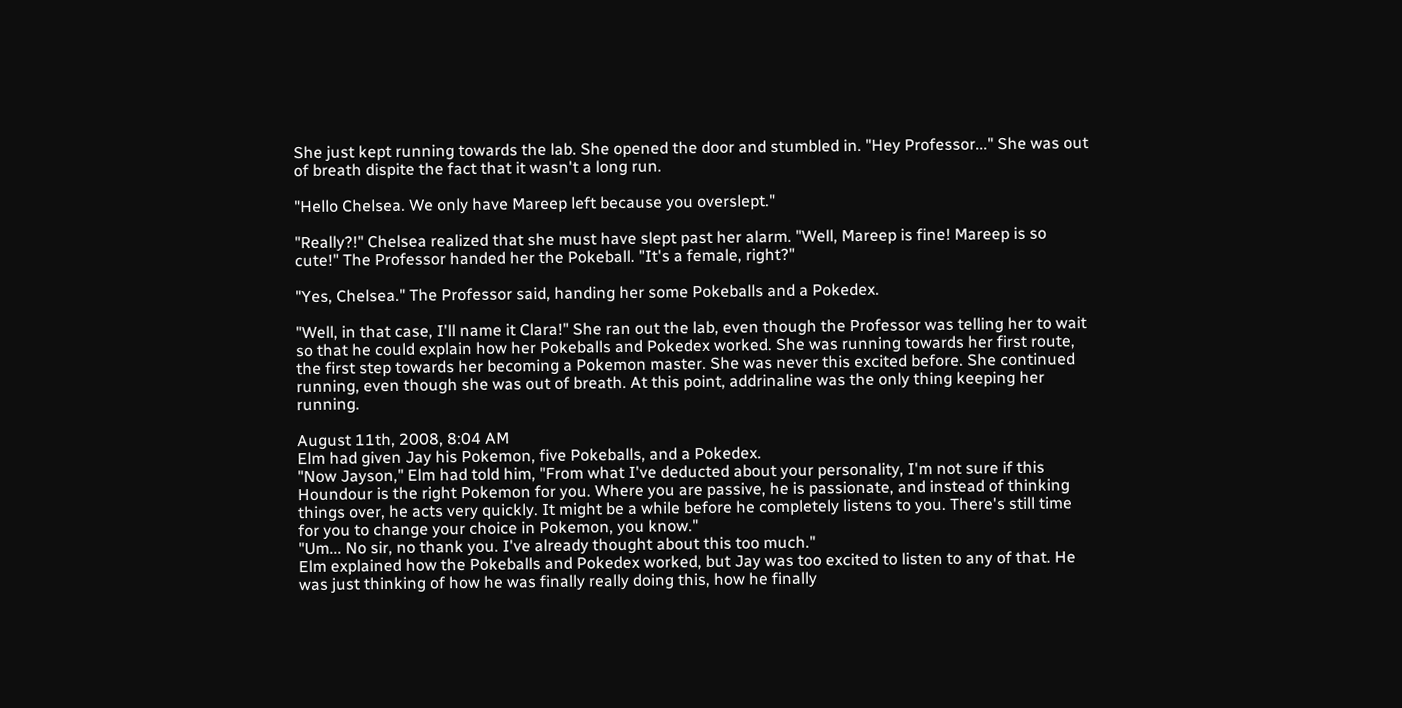She just kept running towards the lab. She opened the door and stumbled in. "Hey Professor..." She was out of breath dispite the fact that it wasn't a long run.

"Hello Chelsea. We only have Mareep left because you overslept."

"Really?!" Chelsea realized that she must have slept past her alarm. "Well, Mareep is fine! Mareep is so cute!" The Professor handed her the Pokeball. "It's a female, right?"

"Yes, Chelsea." The Professor said, handing her some Pokeballs and a Pokedex.

"Well, in that case, I'll name it Clara!" She ran out the lab, even though the Professor was telling her to wait so that he could explain how her Pokeballs and Pokedex worked. She was running towards her first route, the first step towards her becoming a Pokemon master. She was never this excited before. She continued running, even though she was out of breath. At this point, addrinaline was the only thing keeping her running.

August 11th, 2008, 8:04 AM
Elm had given Jay his Pokemon, five Pokeballs, and a Pokedex.
"Now Jayson," Elm had told him, "From what I've deducted about your personality, I'm not sure if this Houndour is the right Pokemon for you. Where you are passive, he is passionate, and instead of thinking things over, he acts very quickly. It might be a while before he completely listens to you. There's still time for you to change your choice in Pokemon, you know."
"Um... No sir, no thank you. I've already thought about this too much."
Elm explained how the Pokeballs and Pokedex worked, but Jay was too excited to listen to any of that. He was just thinking of how he was finally really doing this, how he finally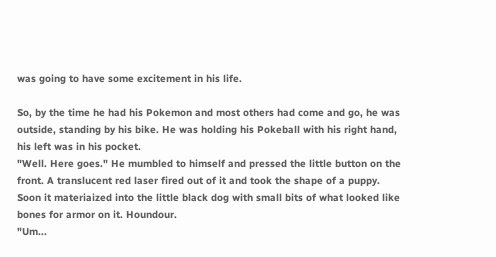was going to have some excitement in his life.

So, by the time he had his Pokemon and most others had come and go, he was outside, standing by his bike. He was holding his Pokeball with his right hand, his left was in his pocket.
"Well. Here goes." He mumbled to himself and pressed the little button on the front. A translucent red laser fired out of it and took the shape of a puppy. Soon it materiaized into the little black dog with small bits of what looked like bones for armor on it. Houndour.
"Um...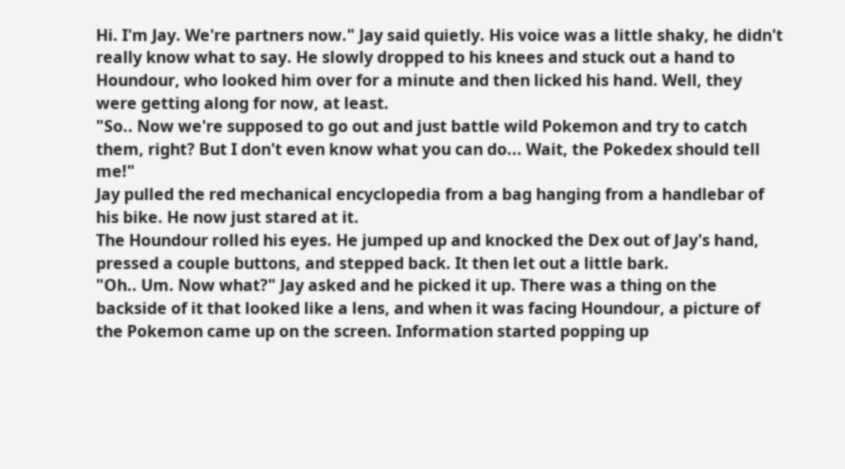Hi. I'm Jay. We're partners now." Jay said quietly. His voice was a little shaky, he didn't really know what to say. He slowly dropped to his knees and stuck out a hand to Houndour, who looked him over for a minute and then licked his hand. Well, they were getting along for now, at least.
"So.. Now we're supposed to go out and just battle wild Pokemon and try to catch them, right? But I don't even know what you can do... Wait, the Pokedex should tell me!"
Jay pulled the red mechanical encyclopedia from a bag hanging from a handlebar of his bike. He now just stared at it.
The Houndour rolled his eyes. He jumped up and knocked the Dex out of Jay's hand, pressed a couple buttons, and stepped back. It then let out a little bark.
"Oh.. Um. Now what?" Jay asked and he picked it up. There was a thing on the backside of it that looked like a lens, and when it was facing Houndour, a picture of the Pokemon came up on the screen. Information started popping up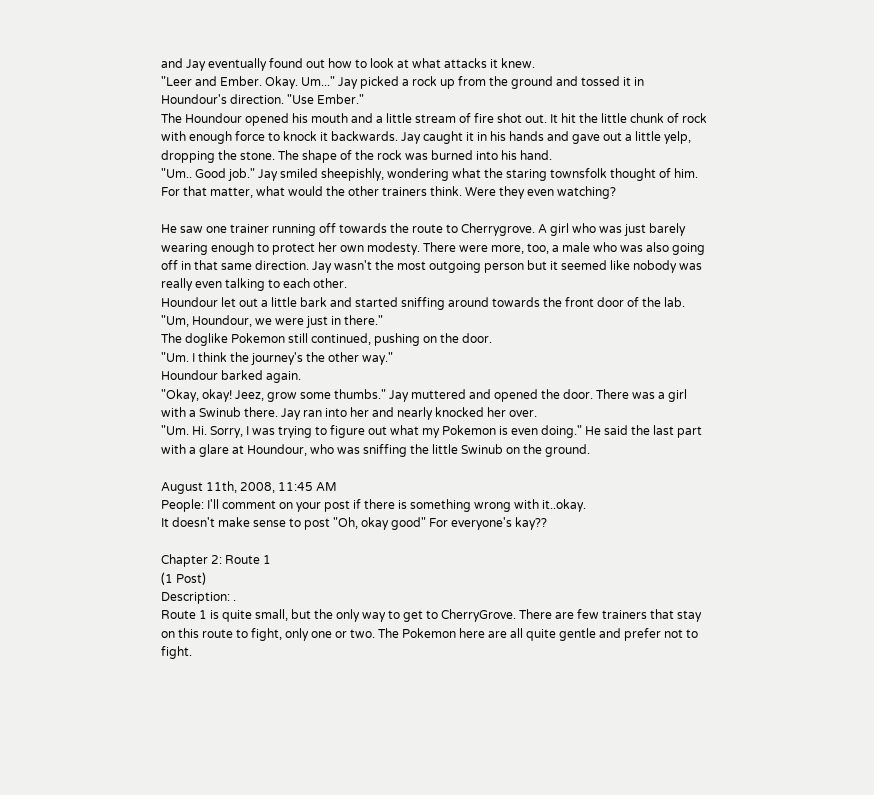and Jay eventually found out how to look at what attacks it knew.
"Leer and Ember. Okay. Um..." Jay picked a rock up from the ground and tossed it in Houndour's direction. "Use Ember."
The Houndour opened his mouth and a little stream of fire shot out. It hit the little chunk of rock with enough force to knock it backwards. Jay caught it in his hands and gave out a little yelp, dropping the stone. The shape of the rock was burned into his hand.
"Um.. Good job." Jay smiled sheepishly, wondering what the staring townsfolk thought of him. For that matter, what would the other trainers think. Were they even watching?

He saw one trainer running off towards the route to Cherrygrove. A girl who was just barely wearing enough to protect her own modesty. There were more, too, a male who was also going off in that same direction. Jay wasn't the most outgoing person but it seemed like nobody was really even talking to each other.
Houndour let out a little bark and started sniffing around towards the front door of the lab.
"Um, Houndour, we were just in there."
The doglike Pokemon still continued, pushing on the door.
"Um. I think the journey's the other way."
Houndour barked again.
"Okay, okay! Jeez, grow some thumbs." Jay muttered and opened the door. There was a girl with a Swinub there. Jay ran into her and nearly knocked her over.
"Um. Hi. Sorry, I was trying to figure out what my Pokemon is even doing." He said the last part with a glare at Houndour, who was sniffing the little Swinub on the ground.

August 11th, 2008, 11:45 AM
People: I'll comment on your post if there is something wrong with it..okay.
It doesn't make sense to post "Oh, okay good" For everyone's kay??

Chapter 2: Route 1
(1 Post)
Description: .
Route 1 is quite small, but the only way to get to CherryGrove. There are few trainers that stay on this route to fight, only one or two. The Pokemon here are all quite gentle and prefer not to fight.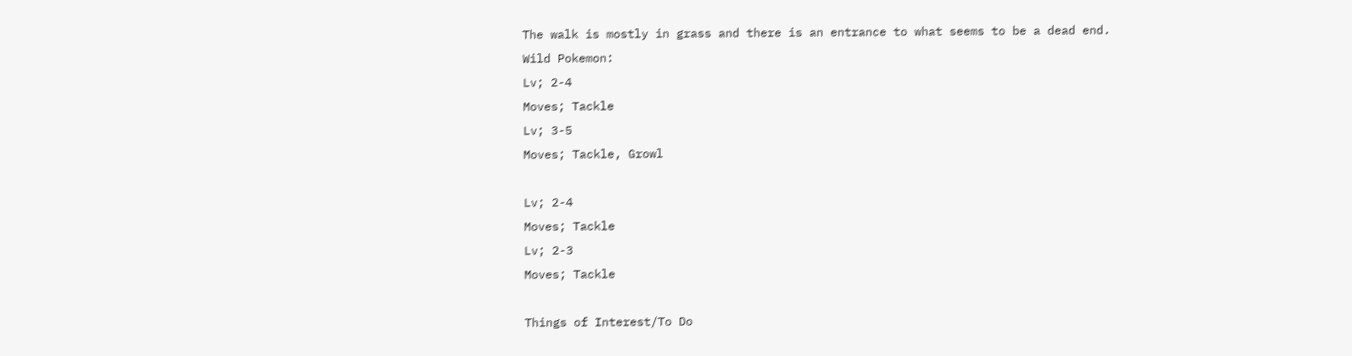The walk is mostly in grass and there is an entrance to what seems to be a dead end.
Wild Pokemon:
Lv; 2-4
Moves; Tackle
Lv; 3-5
Moves; Tackle, Growl

Lv; 2-4
Moves; Tackle
Lv; 2-3
Moves; Tackle

Things of Interest/To Do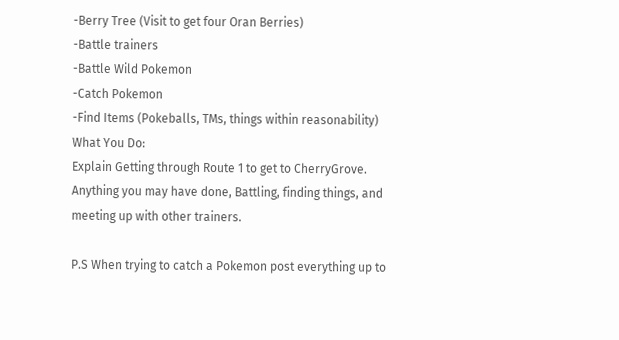-Berry Tree (Visit to get four Oran Berries)
-Battle trainers
-Battle Wild Pokemon
-Catch Pokemon
-Find Items (Pokeballs, TMs, things within reasonability)
What You Do:
Explain Getting through Route 1 to get to CherryGrove. Anything you may have done, Battling, finding things, and meeting up with other trainers.

P.S When trying to catch a Pokemon post everything up to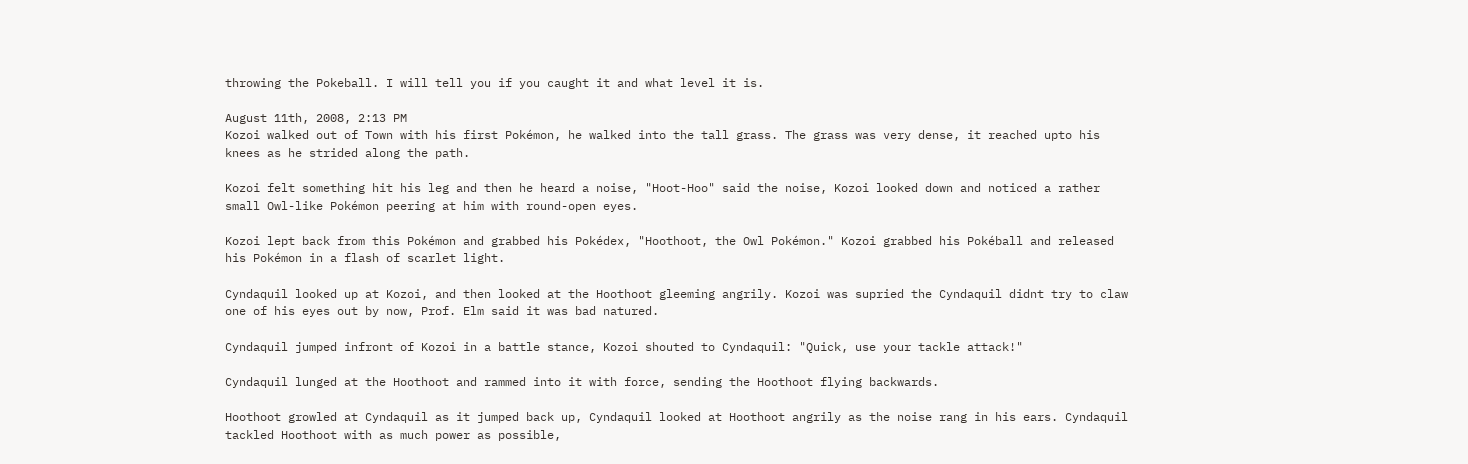throwing the Pokeball. I will tell you if you caught it and what level it is.

August 11th, 2008, 2:13 PM
Kozoi walked out of Town with his first Pokémon, he walked into the tall grass. The grass was very dense, it reached upto his knees as he strided along the path.

Kozoi felt something hit his leg and then he heard a noise, "Hoot-Hoo" said the noise, Kozoi looked down and noticed a rather small Owl-like Pokémon peering at him with round-open eyes.

Kozoi lept back from this Pokémon and grabbed his Pokédex, "Hoothoot, the Owl Pokémon." Kozoi grabbed his Pokéball and released his Pokémon in a flash of scarlet light.

Cyndaquil looked up at Kozoi, and then looked at the Hoothoot gleeming angrily. Kozoi was supried the Cyndaquil didnt try to claw one of his eyes out by now, Prof. Elm said it was bad natured.

Cyndaquil jumped infront of Kozoi in a battle stance, Kozoi shouted to Cyndaquil: "Quick, use your tackle attack!"

Cyndaquil lunged at the Hoothoot and rammed into it with force, sending the Hoothoot flying backwards.

Hoothoot growled at Cyndaquil as it jumped back up, Cyndaquil looked at Hoothoot angrily as the noise rang in his ears. Cyndaquil tackled Hoothoot with as much power as possible,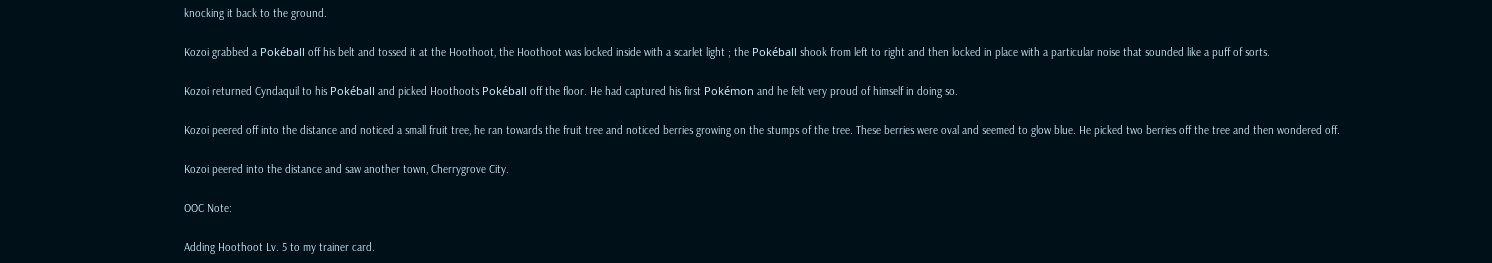knocking it back to the ground.

Kozoi grabbed a Pokéball off his belt and tossed it at the Hoothoot, the Hoothoot was locked inside with a scarlet light ; the Pokéball shook from left to right and then locked in place with a particular noise that sounded like a puff of sorts.

Kozoi returned Cyndaquil to his Pokéball and picked Hoothoots Pokéball off the floor. He had captured his first Pokémon and he felt very proud of himself in doing so.

Kozoi peered off into the distance and noticed a small fruit tree, he ran towards the fruit tree and noticed berries growing on the stumps of the tree. These berries were oval and seemed to glow blue. He picked two berries off the tree and then wondered off.

Kozoi peered into the distance and saw another town, Cherrygrove City.

OOC Note:

Adding Hoothoot Lv. 5 to my trainer card.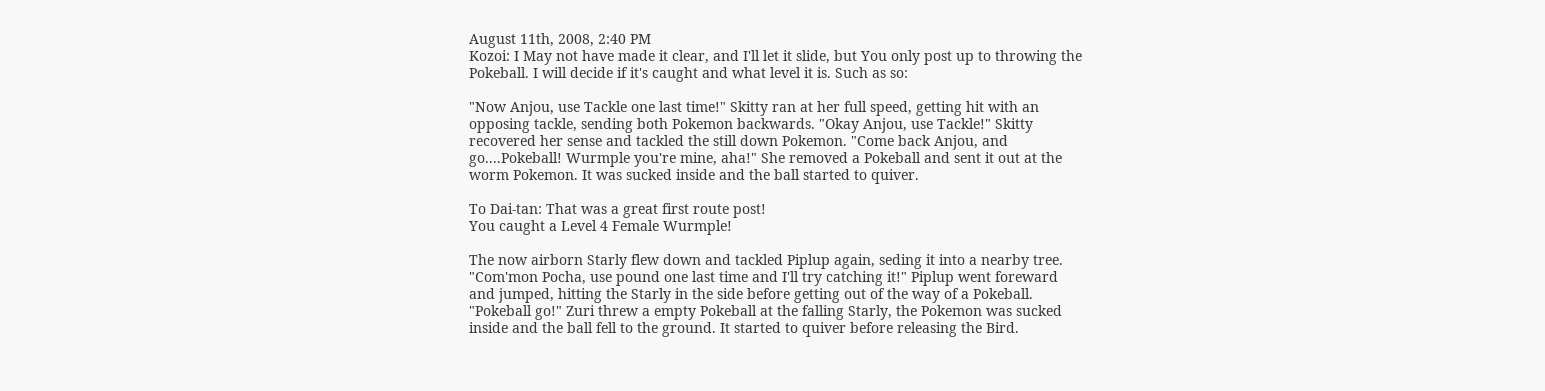August 11th, 2008, 2:40 PM
Kozoi: I May not have made it clear, and I'll let it slide, but You only post up to throwing the Pokeball. I will decide if it's caught and what level it is. Such as so:

"Now Anjou, use Tackle one last time!" Skitty ran at her full speed, getting hit with an opposing tackle, sending both Pokemon backwards. "Okay Anjou, use Tackle!" Skitty recovered her sense and tackled the still down Pokemon. "Come back Anjou, and go....Pokeball! Wurmple you're mine, aha!" She removed a Pokeball and sent it out at the worm Pokemon. It was sucked inside and the ball started to quiver.

To Dai-tan: That was a great first route post!
You caught a Level 4 Female Wurmple!

The now airborn Starly flew down and tackled Piplup again, seding it into a nearby tree. "Com'mon Pocha, use pound one last time and I'll try catching it!" Piplup went foreward and jumped, hitting the Starly in the side before getting out of the way of a Pokeball. "Pokeball go!" Zuri threw a empty Pokeball at the falling Starly, the Pokemon was sucked inside and the ball fell to the ground. It started to quiver before releasing the Bird.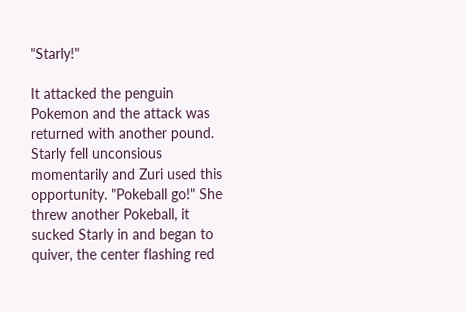"Starly!"

It attacked the penguin Pokemon and the attack was returned with another pound. Starly fell unconsious momentarily and Zuri used this opportunity. "Pokeball go!" She threw another Pokeball, it sucked Starly in and began to quiver, the center flashing red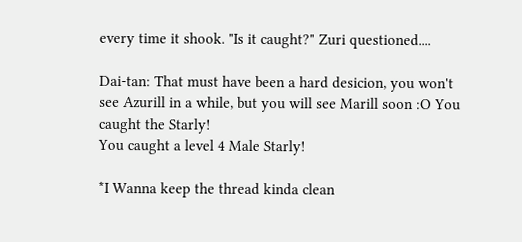every time it shook. "Is it caught?" Zuri questioned....

Dai-tan: That must have been a hard desicion, you won't see Azurill in a while, but you will see Marill soon :O You caught the Starly!
You caught a level 4 Male Starly!

*I Wanna keep the thread kinda clean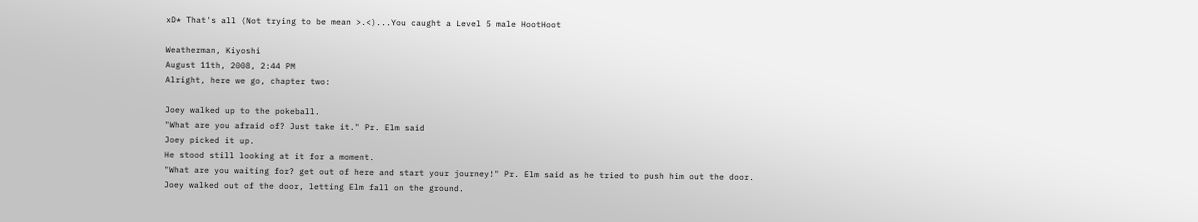xD* That's all (Not trying to be mean >.<)...You caught a Level 5 male HootHoot

Weatherman, Kiyoshi
August 11th, 2008, 2:44 PM
Alright, here we go, chapter two:

Joey walked up to the pokeball.
"What are you afraid of? Just take it." Pr. Elm said
Joey picked it up.
He stood still looking at it for a moment.
"What are you waiting for? get out of here and start your journey!" Pr. Elm said as he tried to push him out the door.
Joey walked out of the door, letting Elm fall on the ground.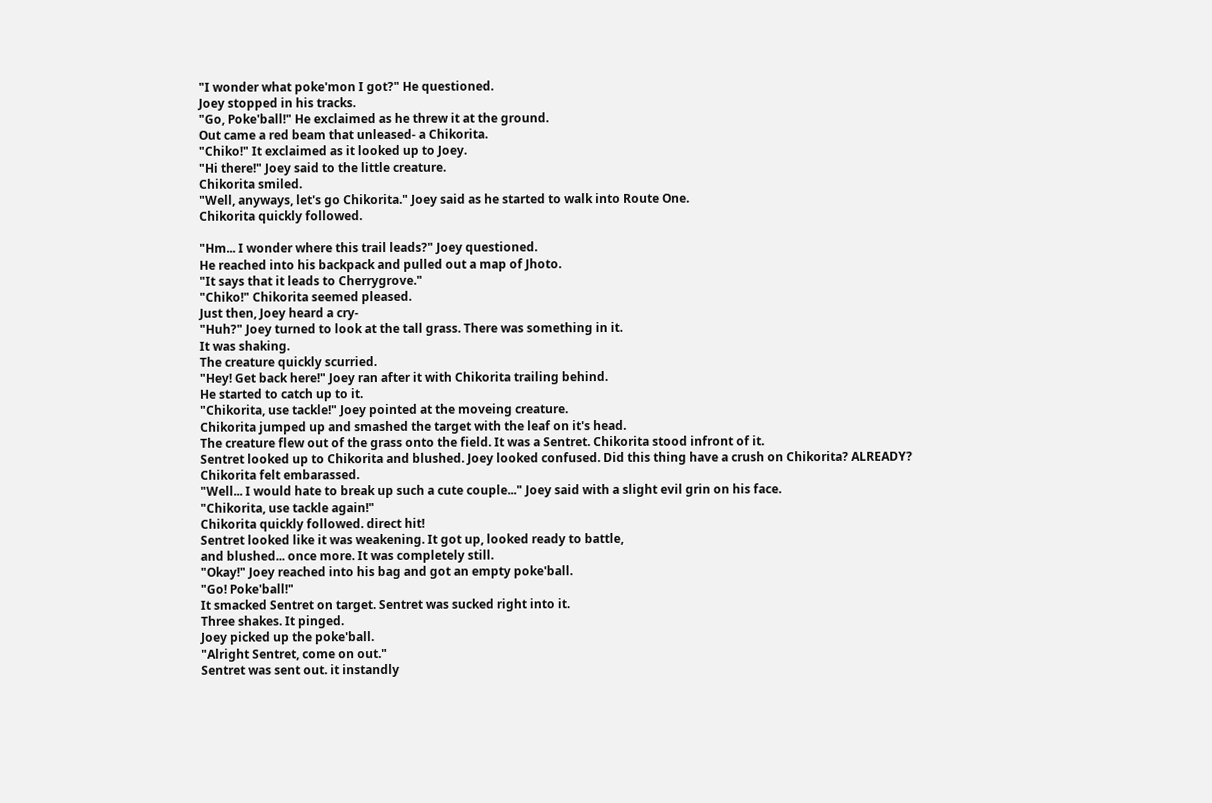"I wonder what poke'mon I got?" He questioned.
Joey stopped in his tracks.
"Go, Poke'ball!" He exclaimed as he threw it at the ground.
Out came a red beam that unleased- a Chikorita.
"Chiko!" It exclaimed as it looked up to Joey.
"Hi there!" Joey said to the little creature.
Chikorita smiled.
"Well, anyways, let's go Chikorita." Joey said as he started to walk into Route One.
Chikorita quickly followed.

"Hm... I wonder where this trail leads?" Joey questioned.
He reached into his backpack and pulled out a map of Jhoto.
"It says that it leads to Cherrygrove."
"Chiko!" Chikorita seemed pleased.
Just then, Joey heard a cry-
"Huh?" Joey turned to look at the tall grass. There was something in it.
It was shaking.
The creature quickly scurried.
"Hey! Get back here!" Joey ran after it with Chikorita trailing behind.
He started to catch up to it.
"Chikorita, use tackle!" Joey pointed at the moveing creature.
Chikorita jumped up and smashed the target with the leaf on it's head.
The creature flew out of the grass onto the field. It was a Sentret. Chikorita stood infront of it.
Sentret looked up to Chikorita and blushed. Joey looked confused. Did this thing have a crush on Chikorita? ALREADY?
Chikorita felt embarassed.
"Well... I would hate to break up such a cute couple..." Joey said with a slight evil grin on his face.
"Chikorita, use tackle again!"
Chikorita quickly followed. direct hit!
Sentret looked like it was weakening. It got up, looked ready to battle,
and blushed... once more. It was completely still.
"Okay!" Joey reached into his bag and got an empty poke'ball.
"Go! Poke'ball!"
It smacked Sentret on target. Sentret was sucked right into it.
Three shakes. It pinged.
Joey picked up the poke'ball.
"Alright Sentret, come on out."
Sentret was sent out. it instandly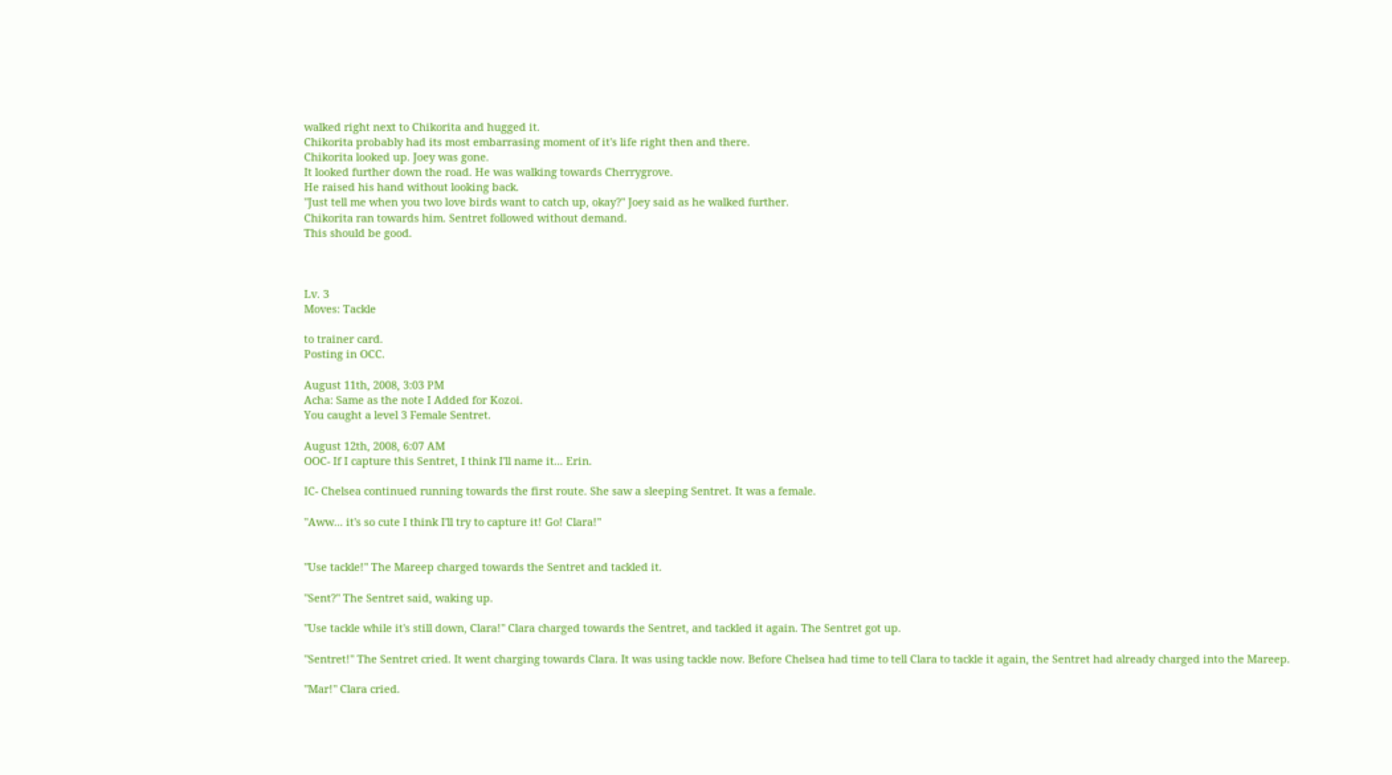walked right next to Chikorita and hugged it.
Chikorita probably had its most embarrasing moment of it's life right then and there.
Chikorita looked up. Joey was gone.
It looked further down the road. He was walking towards Cherrygrove.
He raised his hand without looking back.
"Just tell me when you two love birds want to catch up, okay?" Joey said as he walked further.
Chikorita ran towards him. Sentret followed without demand.
This should be good.



Lv. 3
Moves: Tackle

to trainer card.
Posting in OCC.

August 11th, 2008, 3:03 PM
Acha: Same as the note I Added for Kozoi.
You caught a level 3 Female Sentret.

August 12th, 2008, 6:07 AM
OOC- If I capture this Sentret, I think I'll name it... Erin.

IC- Chelsea continued running towards the first route. She saw a sleeping Sentret. It was a female.

"Aww... it's so cute I think I'll try to capture it! Go! Clara!"


"Use tackle!" The Mareep charged towards the Sentret and tackled it.

"Sent?" The Sentret said, waking up.

"Use tackle while it's still down, Clara!" Clara charged towards the Sentret, and tackled it again. The Sentret got up.

"Sentret!" The Sentret cried. It went charging towards Clara. It was using tackle now. Before Chelsea had time to tell Clara to tackle it again, the Sentret had already charged into the Mareep.

"Mar!" Clara cried.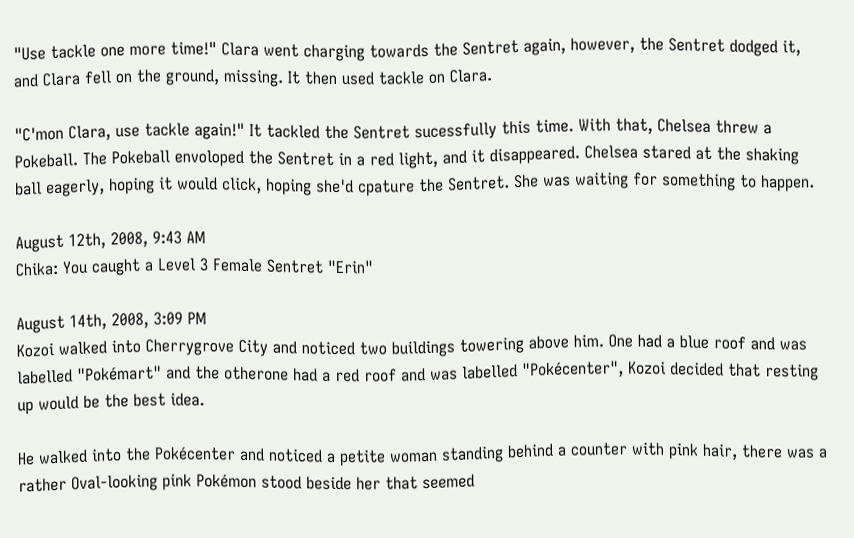"Use tackle one more time!" Clara went charging towards the Sentret again, however, the Sentret dodged it, and Clara fell on the ground, missing. It then used tackle on Clara.

"C'mon Clara, use tackle again!" It tackled the Sentret sucessfully this time. With that, Chelsea threw a Pokeball. The Pokeball envoloped the Sentret in a red light, and it disappeared. Chelsea stared at the shaking ball eagerly, hoping it would click, hoping she'd cpature the Sentret. She was waiting for something to happen.

August 12th, 2008, 9:43 AM
Chika: You caught a Level 3 Female Sentret "Erin"

August 14th, 2008, 3:09 PM
Kozoi walked into Cherrygrove City and noticed two buildings towering above him. One had a blue roof and was labelled "Pokémart" and the otherone had a red roof and was labelled "Pokécenter", Kozoi decided that resting up would be the best idea.

He walked into the Pokécenter and noticed a petite woman standing behind a counter with pink hair, there was a rather Oval-looking pink Pokémon stood beside her that seemed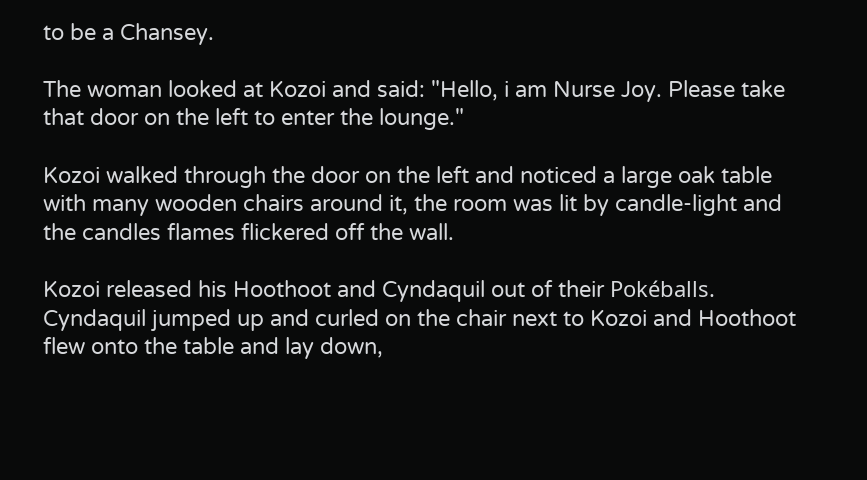to be a Chansey.

The woman looked at Kozoi and said: "Hello, i am Nurse Joy. Please take that door on the left to enter the lounge."

Kozoi walked through the door on the left and noticed a large oak table with many wooden chairs around it, the room was lit by candle-light and the candles flames flickered off the wall.

Kozoi released his Hoothoot and Cyndaquil out of their Pokéballs. Cyndaquil jumped up and curled on the chair next to Kozoi and Hoothoot flew onto the table and lay down,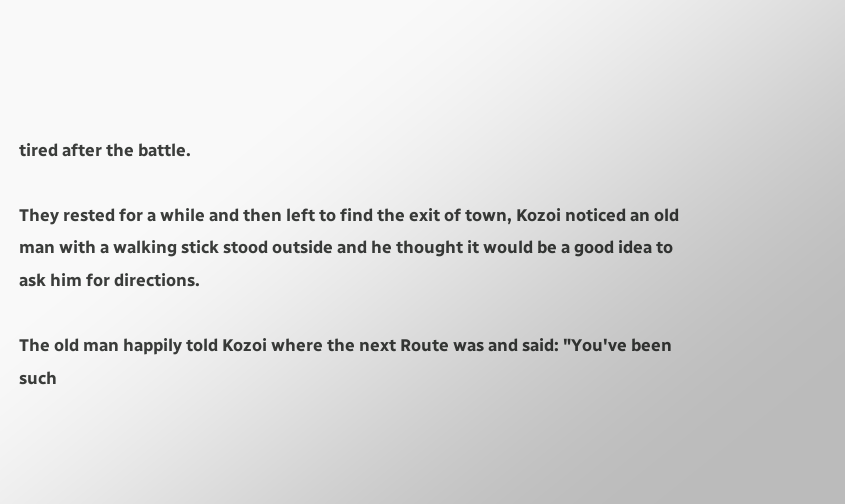tired after the battle.

They rested for a while and then left to find the exit of town, Kozoi noticed an old man with a walking stick stood outside and he thought it would be a good idea to ask him for directions.

The old man happily told Kozoi where the next Route was and said: "You've been such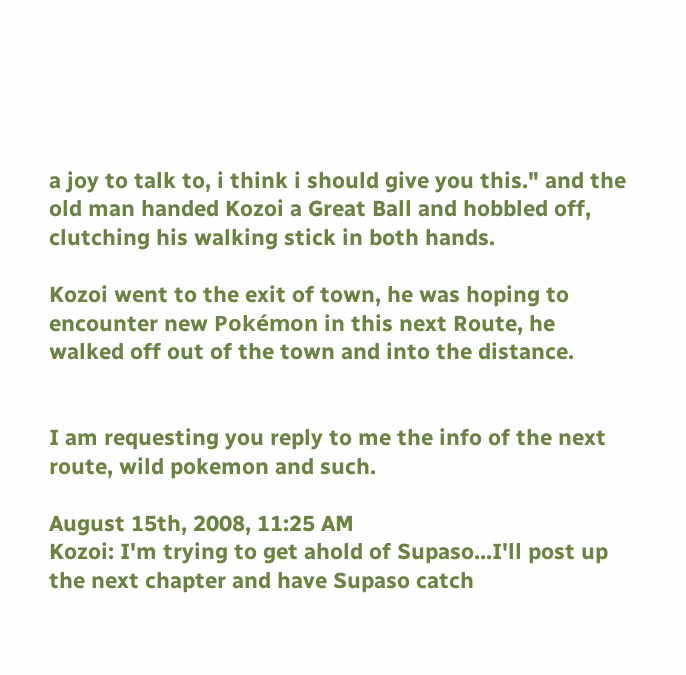a joy to talk to, i think i should give you this." and the old man handed Kozoi a Great Ball and hobbled off, clutching his walking stick in both hands.

Kozoi went to the exit of town, he was hoping to encounter new Pokémon in this next Route, he walked off out of the town and into the distance.


I am requesting you reply to me the info of the next route, wild pokemon and such.

August 15th, 2008, 11:25 AM
Kozoi: I'm trying to get ahold of Supaso...I'll post up the next chapter and have Supaso catch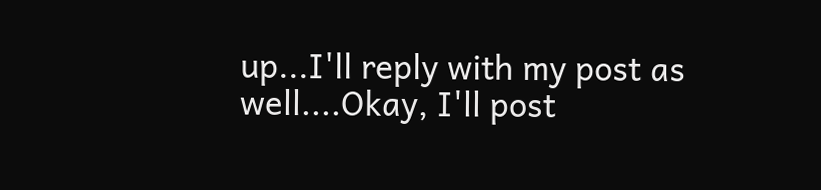up...I'll reply with my post as well....Okay, I'll post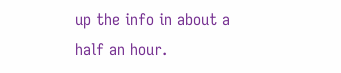up the info in about a half an hour.